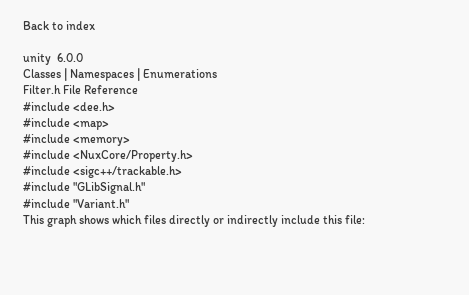Back to index

unity  6.0.0
Classes | Namespaces | Enumerations
Filter.h File Reference
#include <dee.h>
#include <map>
#include <memory>
#include <NuxCore/Property.h>
#include <sigc++/trackable.h>
#include "GLibSignal.h"
#include "Variant.h"
This graph shows which files directly or indirectly include this file: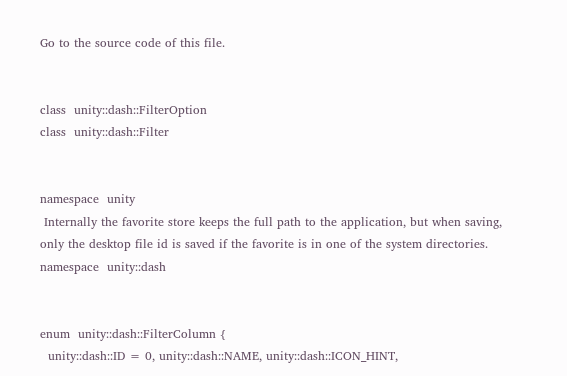Go to the source code of this file.


class  unity::dash::FilterOption
class  unity::dash::Filter


namespace  unity
 Internally the favorite store keeps the full path to the application, but when saving, only the desktop file id is saved if the favorite is in one of the system directories.
namespace  unity::dash


enum  unity::dash::FilterColumn {
  unity::dash::ID = 0, unity::dash::NAME, unity::dash::ICON_HINT,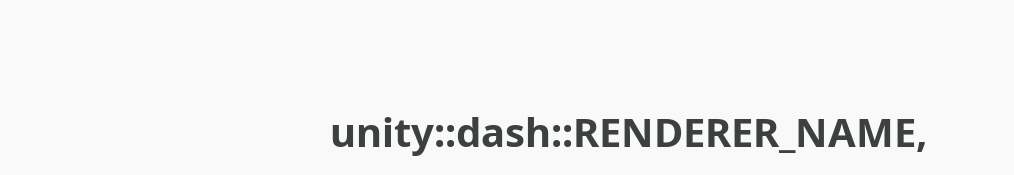unity::dash::RENDERER_NAME,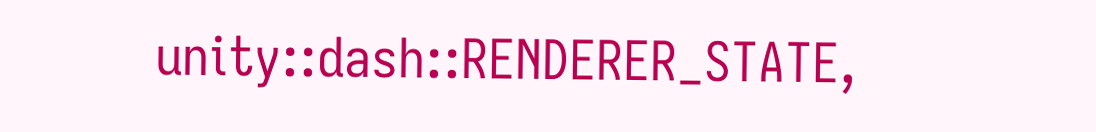unity::dash::RENDERER_STATE,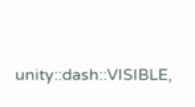unity::dash::VISIBLE,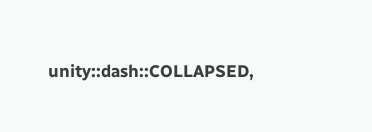unity::dash::COLLAPSED,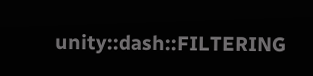unity::dash::FILTERING